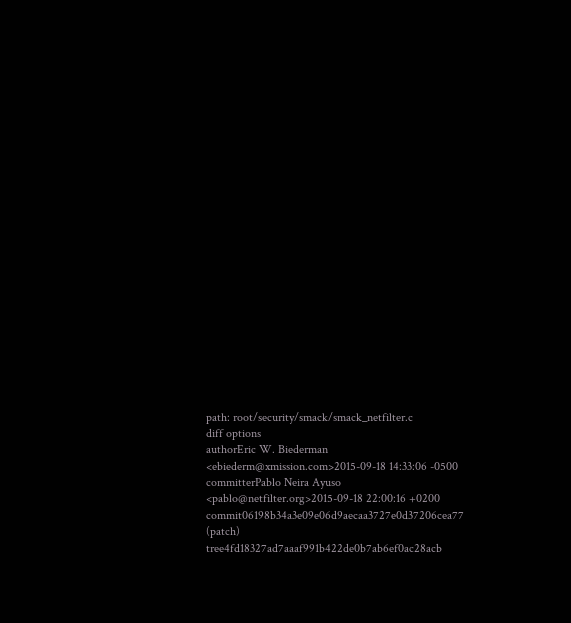path: root/security/smack/smack_netfilter.c
diff options
authorEric W. Biederman <ebiederm@xmission.com>2015-09-18 14:33:06 -0500
committerPablo Neira Ayuso <pablo@netfilter.org>2015-09-18 22:00:16 +0200
commit06198b34a3e09e06d9aecaa3727e0d37206cea77 (patch)
tree4fd18327ad7aaaf991b422de0b7ab6ef0ac28acb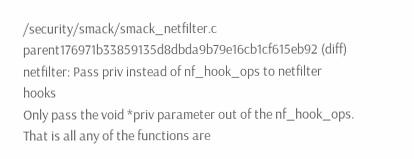/security/smack/smack_netfilter.c
parent176971b33859135d8dbda9b79e16cb1cf615eb92 (diff)
netfilter: Pass priv instead of nf_hook_ops to netfilter hooks
Only pass the void *priv parameter out of the nf_hook_ops. That is all any of the functions are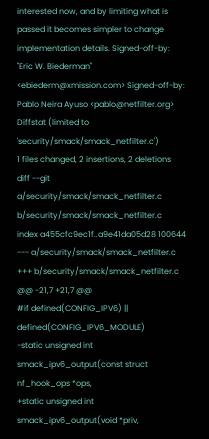interested now, and by limiting what is passed it becomes simpler to change implementation details. Signed-off-by: "Eric W. Biederman" <ebiederm@xmission.com> Signed-off-by: Pablo Neira Ayuso <pablo@netfilter.org>
Diffstat (limited to 'security/smack/smack_netfilter.c')
1 files changed, 2 insertions, 2 deletions
diff --git a/security/smack/smack_netfilter.c b/security/smack/smack_netfilter.c
index a455cfc9ec1f..a9e41da05d28 100644
--- a/security/smack/smack_netfilter.c
+++ b/security/smack/smack_netfilter.c
@@ -21,7 +21,7 @@
#if defined(CONFIG_IPV6) || defined(CONFIG_IPV6_MODULE)
-static unsigned int smack_ipv6_output(const struct nf_hook_ops *ops,
+static unsigned int smack_ipv6_output(void *priv,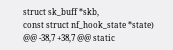struct sk_buff *skb,
const struct nf_hook_state *state)
@@ -38,7 +38,7 @@ static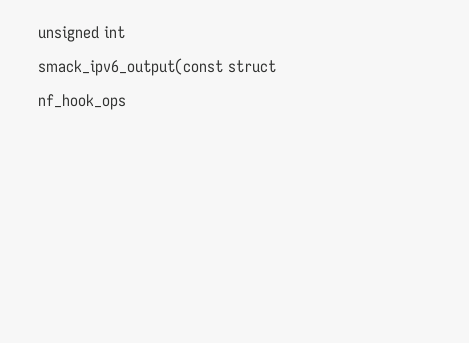unsigned int smack_ipv6_output(const struct nf_hook_ops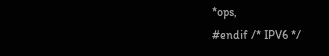*ops,
#endif /* IPV6 */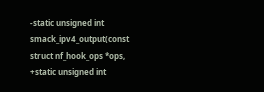-static unsigned int smack_ipv4_output(const struct nf_hook_ops *ops,
+static unsigned int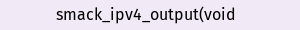smack_ipv4_output(void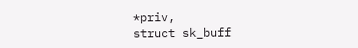*priv,
struct sk_buff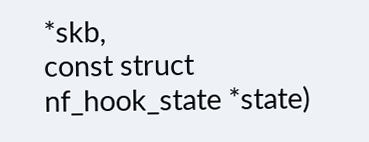*skb,
const struct nf_hook_state *state)